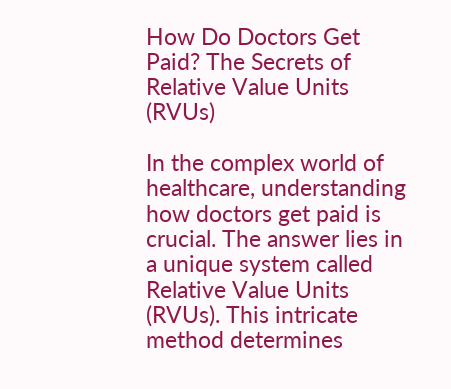How Do Doctors Get Paid? The Secrets of Relative Value Units (RVUs)

In the complex world of healthcare, understanding how doctors get paid is crucial. The answer lies in a unique system called Relative Value Units (RVUs). This intricate method determines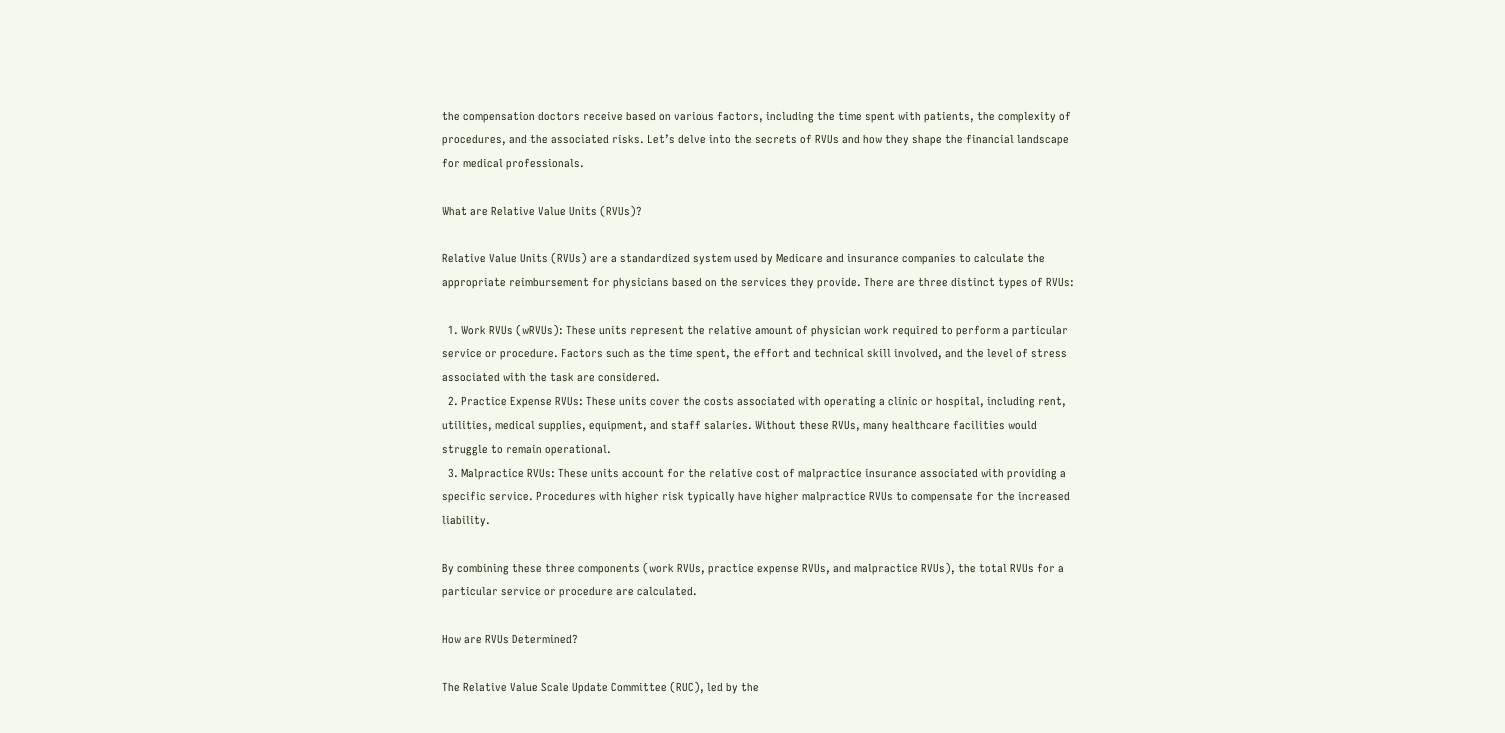the compensation doctors receive based on various factors, including the time spent with patients, the complexity of procedures, and the associated risks. Let’s delve into the secrets of RVUs and how they shape the financial landscape for medical professionals.

What are Relative Value Units (RVUs)?

Relative Value Units (RVUs) are a standardized system used by Medicare and insurance companies to calculate the appropriate reimbursement for physicians based on the services they provide. There are three distinct types of RVUs:

  1. Work RVUs (wRVUs): These units represent the relative amount of physician work required to perform a particular service or procedure. Factors such as the time spent, the effort and technical skill involved, and the level of stress associated with the task are considered.
  2. Practice Expense RVUs: These units cover the costs associated with operating a clinic or hospital, including rent, utilities, medical supplies, equipment, and staff salaries. Without these RVUs, many healthcare facilities would struggle to remain operational.
  3. Malpractice RVUs: These units account for the relative cost of malpractice insurance associated with providing a specific service. Procedures with higher risk typically have higher malpractice RVUs to compensate for the increased liability.

By combining these three components (work RVUs, practice expense RVUs, and malpractice RVUs), the total RVUs for a particular service or procedure are calculated.

How are RVUs Determined?

The Relative Value Scale Update Committee (RUC), led by the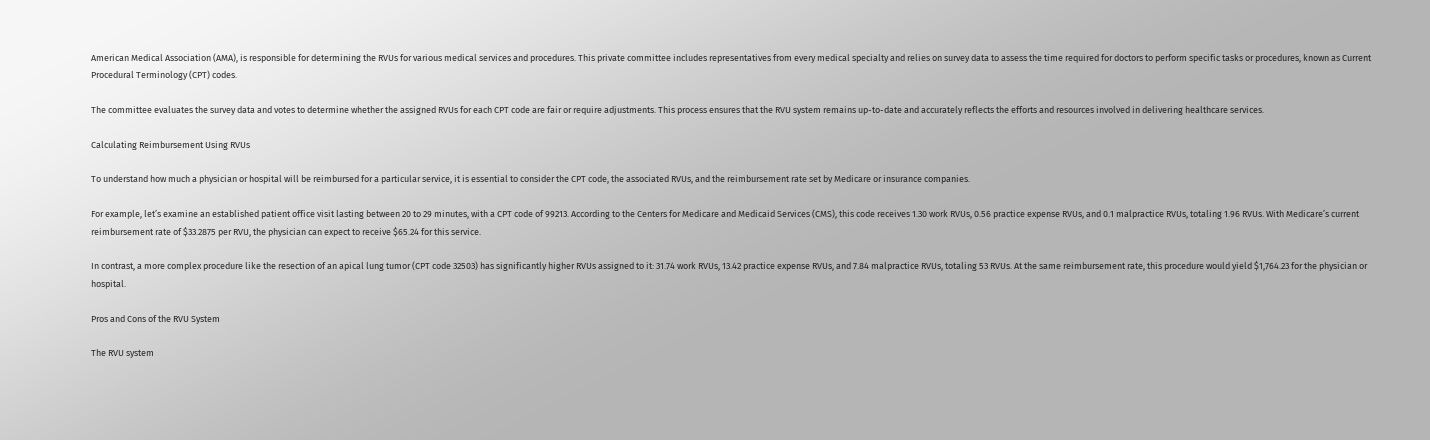American Medical Association (AMA), is responsible for determining the RVUs for various medical services and procedures. This private committee includes representatives from every medical specialty and relies on survey data to assess the time required for doctors to perform specific tasks or procedures, known as Current Procedural Terminology (CPT) codes.

The committee evaluates the survey data and votes to determine whether the assigned RVUs for each CPT code are fair or require adjustments. This process ensures that the RVU system remains up-to-date and accurately reflects the efforts and resources involved in delivering healthcare services.

Calculating Reimbursement Using RVUs

To understand how much a physician or hospital will be reimbursed for a particular service, it is essential to consider the CPT code, the associated RVUs, and the reimbursement rate set by Medicare or insurance companies.

For example, let’s examine an established patient office visit lasting between 20 to 29 minutes, with a CPT code of 99213. According to the Centers for Medicare and Medicaid Services (CMS), this code receives 1.30 work RVUs, 0.56 practice expense RVUs, and 0.1 malpractice RVUs, totaling 1.96 RVUs. With Medicare’s current reimbursement rate of $33.2875 per RVU, the physician can expect to receive $65.24 for this service.

In contrast, a more complex procedure like the resection of an apical lung tumor (CPT code 32503) has significantly higher RVUs assigned to it: 31.74 work RVUs, 13.42 practice expense RVUs, and 7.84 malpractice RVUs, totaling 53 RVUs. At the same reimbursement rate, this procedure would yield $1,764.23 for the physician or hospital.

Pros and Cons of the RVU System

The RVU system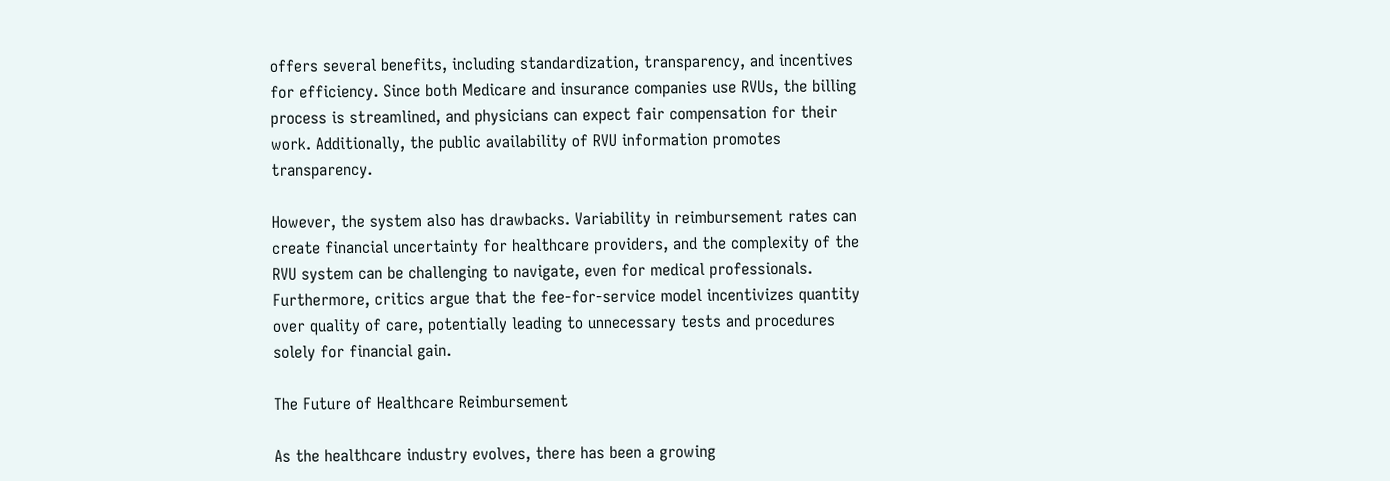offers several benefits, including standardization, transparency, and incentives for efficiency. Since both Medicare and insurance companies use RVUs, the billing process is streamlined, and physicians can expect fair compensation for their work. Additionally, the public availability of RVU information promotes transparency.

However, the system also has drawbacks. Variability in reimbursement rates can create financial uncertainty for healthcare providers, and the complexity of the RVU system can be challenging to navigate, even for medical professionals. Furthermore, critics argue that the fee-for-service model incentivizes quantity over quality of care, potentially leading to unnecessary tests and procedures solely for financial gain.

The Future of Healthcare Reimbursement

As the healthcare industry evolves, there has been a growing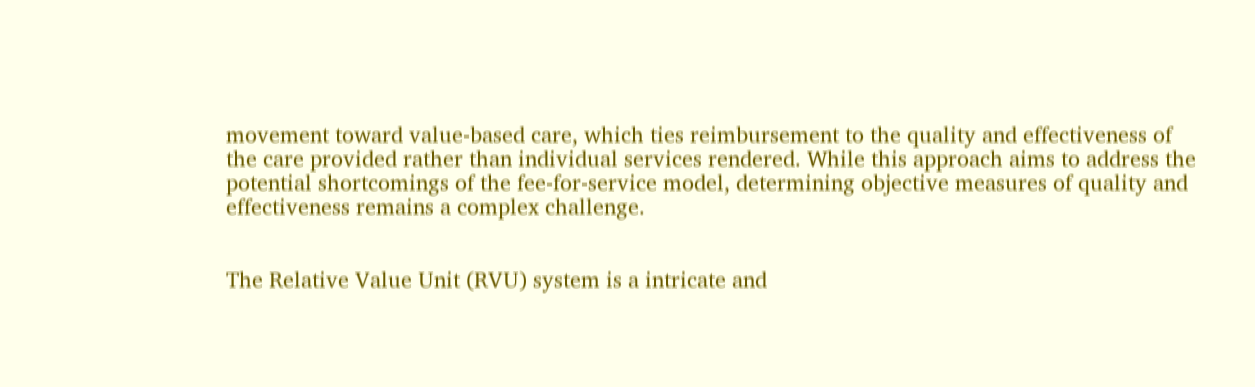movement toward value-based care, which ties reimbursement to the quality and effectiveness of the care provided rather than individual services rendered. While this approach aims to address the potential shortcomings of the fee-for-service model, determining objective measures of quality and effectiveness remains a complex challenge.


The Relative Value Unit (RVU) system is a intricate and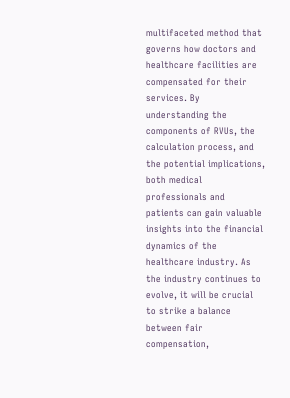multifaceted method that governs how doctors and healthcare facilities are compensated for their services. By understanding the components of RVUs, the calculation process, and the potential implications, both medical professionals and patients can gain valuable insights into the financial dynamics of the healthcare industry. As the industry continues to evolve, it will be crucial to strike a balance between fair compensation,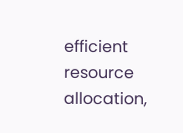efficient resource allocation,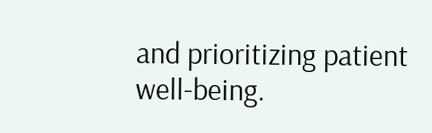and prioritizing patient well-being.